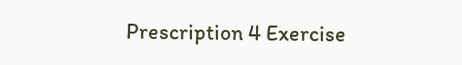Prescription 4 Exercise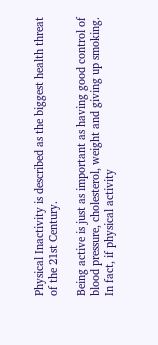Physical Inactivity is described as the biggest health threat of the 21st Century.

Being active is just as important as having good control of blood pressure, cholesterol, weight and giving up smoking. In fact, if physical activity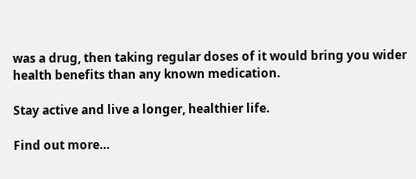was a drug, then taking regular doses of it would bring you wider health benefits than any known medication.

Stay active and live a longer, healthier life.

Find out more…